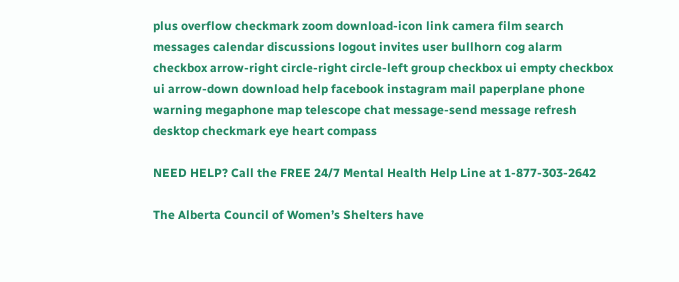plus overflow checkmark zoom download-icon link camera film search messages calendar discussions logout invites user bullhorn cog alarm checkbox arrow-right circle-right circle-left group checkbox ui empty checkbox ui arrow-down download help facebook instagram mail paperplane phone warning megaphone map telescope chat message-send message refresh desktop checkmark eye heart compass

NEED HELP? Call the FREE 24/7 Mental Health Help Line at 1-877-303-2642

The Alberta Council of Women’s Shelters have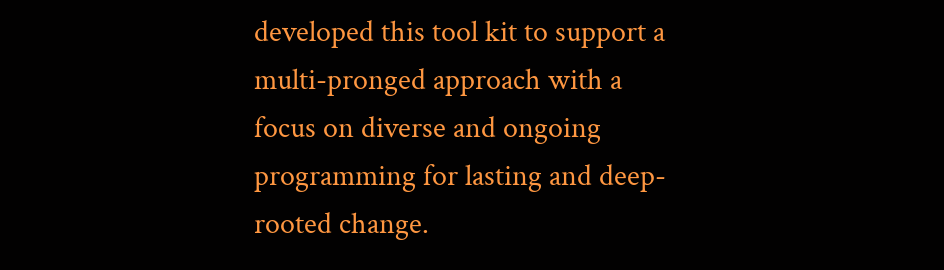developed this tool kit to support a multi-pronged approach with a focus on diverse and ongoing programming for lasting and deep-rooted change.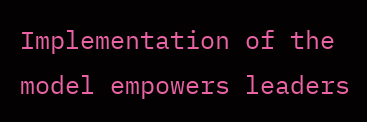Implementation of the model empowers leaders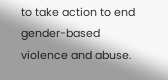to take action to end gender-based violence and abuse.